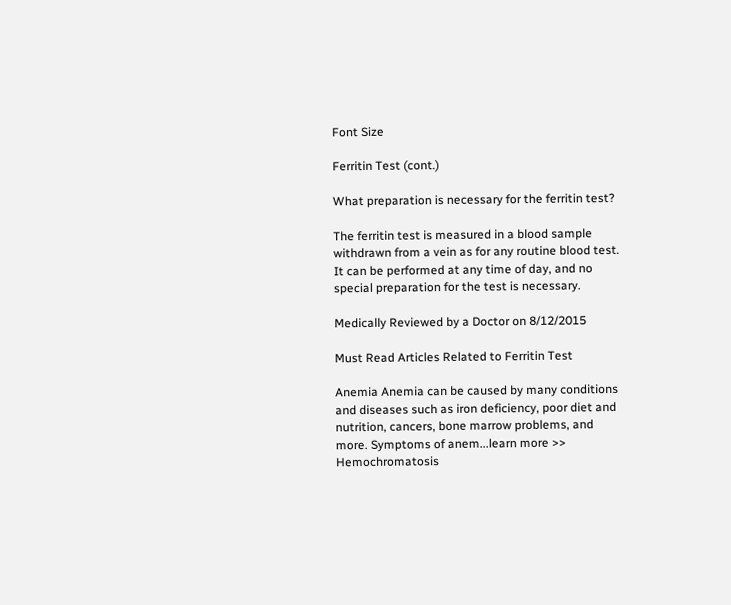Font Size

Ferritin Test (cont.)

What preparation is necessary for the ferritin test?

The ferritin test is measured in a blood sample withdrawn from a vein as for any routine blood test. It can be performed at any time of day, and no special preparation for the test is necessary.

Medically Reviewed by a Doctor on 8/12/2015

Must Read Articles Related to Ferritin Test

Anemia Anemia can be caused by many conditions and diseases such as iron deficiency, poor diet and nutrition, cancers, bone marrow problems, and more. Symptoms of anem...learn more >>
Hemochromatosis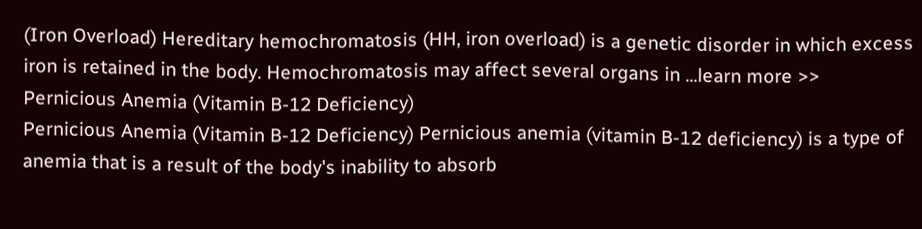(Iron Overload) Hereditary hemochromatosis (HH, iron overload) is a genetic disorder in which excess iron is retained in the body. Hemochromatosis may affect several organs in ...learn more >>
Pernicious Anemia (Vitamin B-12 Deficiency)
Pernicious Anemia (Vitamin B-12 Deficiency) Pernicious anemia (vitamin B-12 deficiency) is a type of anemia that is a result of the body's inability to absorb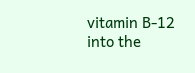vitamin B-12 into the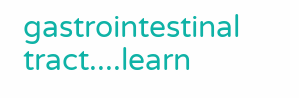gastrointestinal tract....learn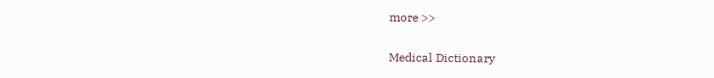more >>

Medical Dictionary